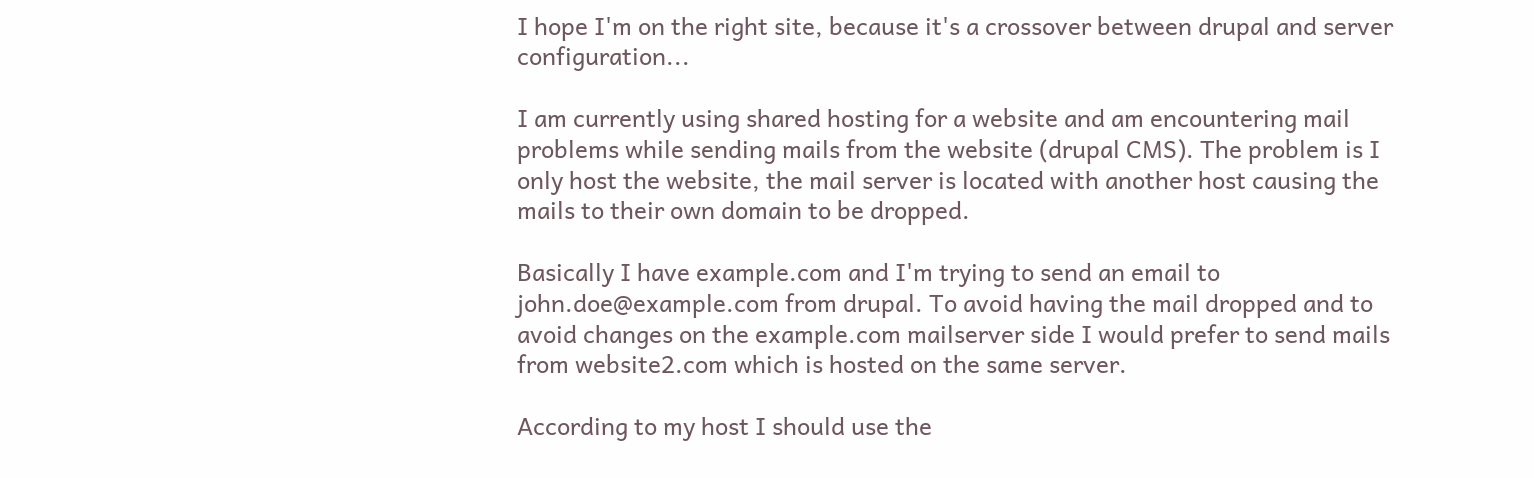I hope I'm on the right site, because it's a crossover between drupal and server configuration...

I am currently using shared hosting for a website and am encountering mail problems while sending mails from the website (drupal CMS). The problem is I only host the website, the mail server is located with another host causing the mails to their own domain to be dropped.

Basically I have example.com and I'm trying to send an email to john.doe@example.com from drupal. To avoid having the mail dropped and to avoid changes on the example.com mailserver side I would prefer to send mails from website2.com which is hosted on the same server.

According to my host I should use the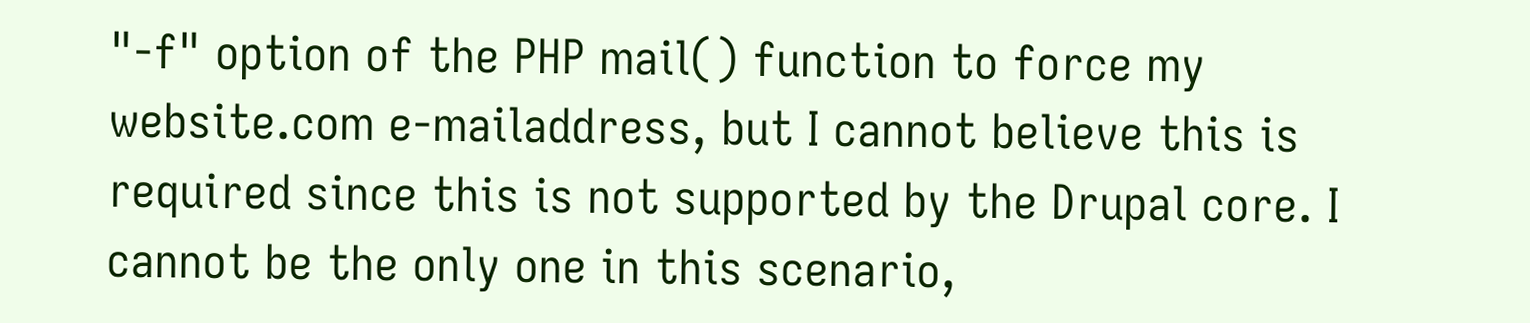"-f" option of the PHP mail() function to force my website.com e-mailaddress, but I cannot believe this is required since this is not supported by the Drupal core. I cannot be the only one in this scenario,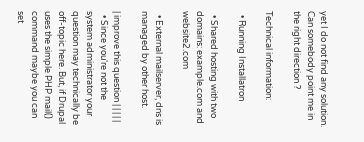yet I do not find any solution. Can somebody point me in the right direction ?

Technical information:

  • Running Installatron

  • Shared hosting with two domains: example.com and website2.com

  • External mailserver, dns is managed by other host.

| improve this question | | | | |
  • Since you're not the system administrator your question may technically be off-topic here. But, if Drupal uses the simple PHP mail() command maybe you can set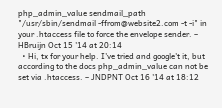php_admin_value sendmail_path "/usr/sbin/sendmail -ffrom@website2.com -t -i" in your .htaccess file to force the envelope sender. – HBruijn Oct 15 '14 at 20:14
  • Hi, tx for your help. I've tried and google't it, but according to the docs php_admin_value can not be set via .htaccess. – JNDPNT Oct 16 '14 at 18:12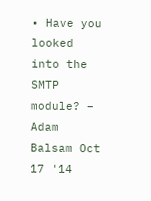• Have you looked into the SMTP module? – Adam Balsam Oct 17 '14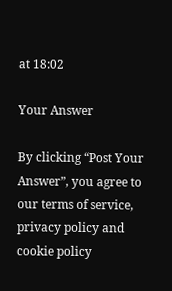at 18:02

Your Answer

By clicking “Post Your Answer”, you agree to our terms of service, privacy policy and cookie policy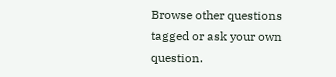Browse other questions tagged or ask your own question.